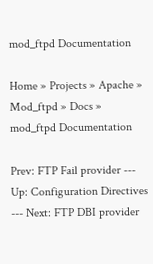mod_ftpd Documentation

Home » Projects » Apache » Mod_ftpd » Docs » mod_ftpd Documentation

Prev: FTP Fail provider --- Up: Configuration Directives --- Next: FTP DBI provider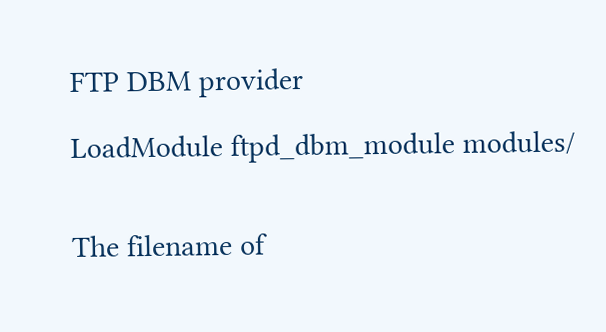FTP DBM provider

LoadModule ftpd_dbm_module modules/


The filename of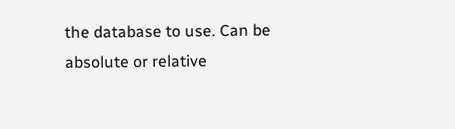the database to use. Can be absolute or relative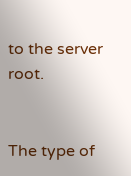to the server root.


The type of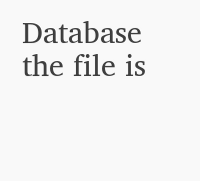Database the file is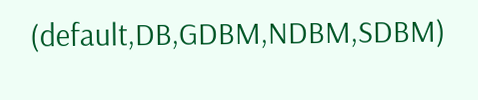(default,DB,GDBM,NDBM,SDBM)